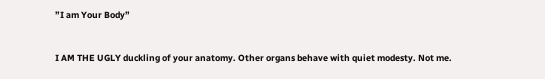”I am Your Body”


I AM THE UGLY duckling of your anatomy. Other organs behave with quiet modesty. Not me.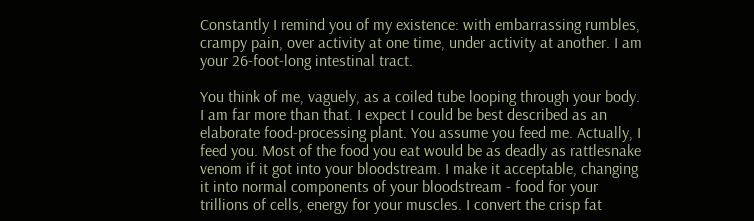Constantly I remind you of my existence: with embarrassing rumbles, crampy pain, over activity at one time, under activity at another. I am your 26-foot-long intestinal tract.

You think of me, vaguely, as a coiled tube looping through your body. I am far more than that. I expect I could be best described as an elaborate food-processing plant. You assume you feed me. Actually, I feed you. Most of the food you eat would be as deadly as rattlesnake venom if it got into your bloodstream. I make it acceptable, changing it into normal components of your bloodstream - food for your trillions of cells, energy for your muscles. I convert the crisp fat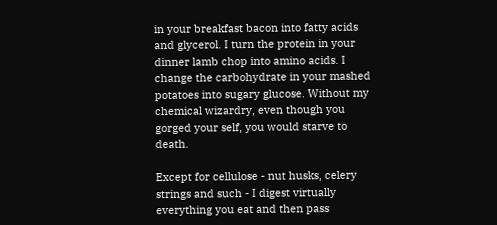in your breakfast bacon into fatty acids and glycerol. I turn the protein in your dinner lamb chop into amino acids. I change the carbohydrate in your mashed potatoes into sugary glucose. Without my chemical wizardry, even though you gorged your self, you would starve to death.

Except for cellulose - nut husks, celery strings and such - I digest virtually everything you eat and then pass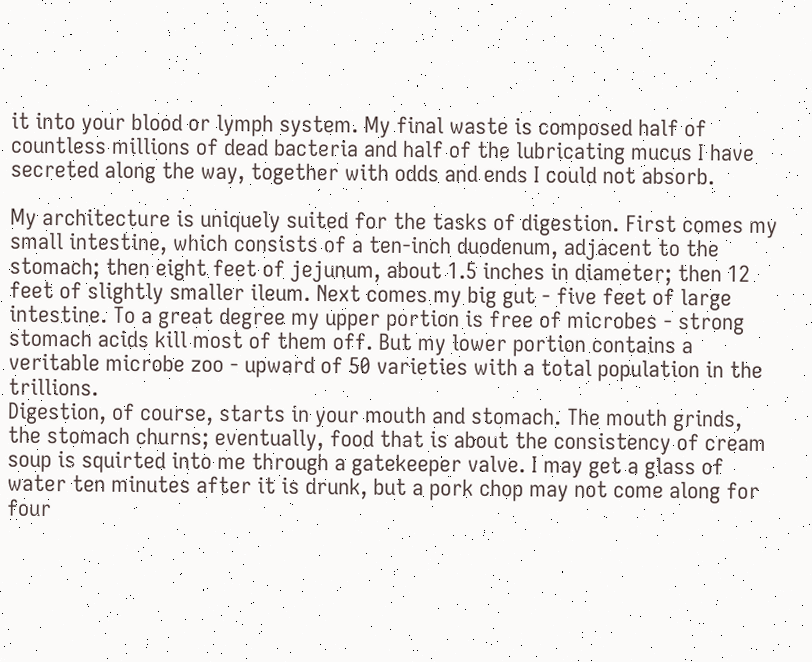it into your blood or lymph system. My final waste is composed half of countless millions of dead bacteria and half of the lubricating mucus I have secreted along the way, together with odds and ends I could not absorb.

My architecture is uniquely suited for the tasks of digestion. First comes my small intestine, which consists of a ten-inch duodenum, adjacent to the stomach; then eight feet of jejunum, about 1.5 inches in diameter; then 12 feet of slightly smaller ileum. Next comes my big gut - five feet of large intestine. To a great degree my upper portion is free of microbes - strong stomach acids kill most of them off. But my lower portion contains a veritable microbe zoo - upward of 50 varieties with a total population in the trillions.
Digestion, of course, starts in your mouth and stomach. The mouth grinds, the stomach churns; eventually, food that is about the consistency of cream soup is squirted into me through a gatekeeper valve. I may get a glass of water ten minutes after it is drunk, but a pork chop may not come along for four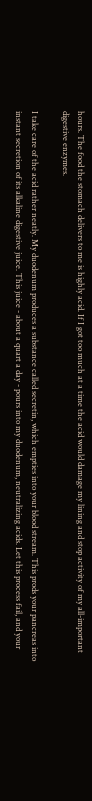hours. The food the stomach delivers to me is highly acid. If I got too much at a time the acid would damage my lining and stop activity of my all-important digestive enzymes.

I take care of the acid rather neatly. My duodenum produces a substance called secretin, which empties into your blood stream. This prods your pancreas into instant secretion of its alkaline digestive juice. This juice - about a quart a day - pours into my duodenum, neutralizing acids. Let this process fail, and your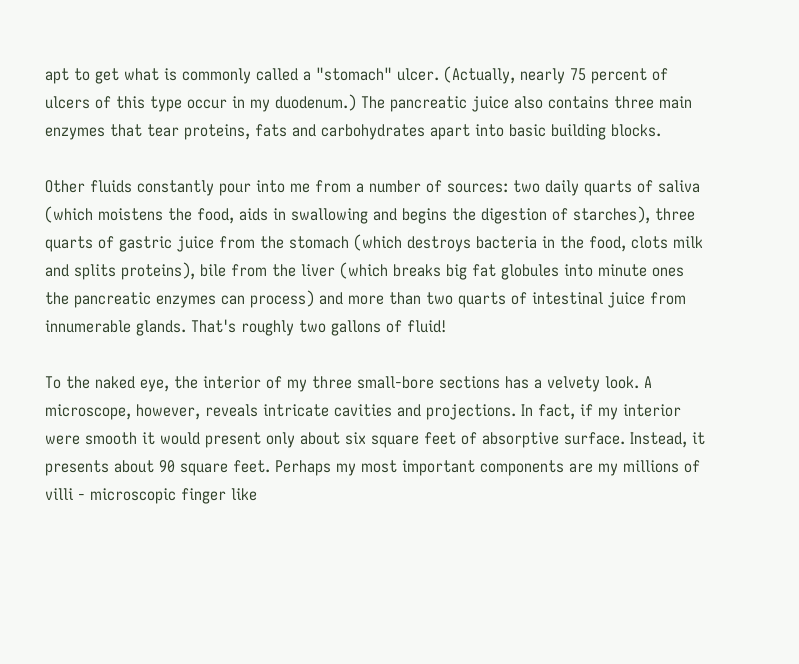apt to get what is commonly called a "stomach" ulcer. (Actually, nearly 75 percent of ulcers of this type occur in my duodenum.) The pancreatic juice also contains three main enzymes that tear proteins, fats and carbohydrates apart into basic building blocks.

Other fluids constantly pour into me from a number of sources: two daily quarts of saliva (which moistens the food, aids in swallowing and begins the digestion of starches), three quarts of gastric juice from the stomach (which destroys bacteria in the food, clots milk and splits proteins), bile from the liver (which breaks big fat globules into minute ones the pancreatic enzymes can process) and more than two quarts of intestinal juice from innumerable glands. That's roughly two gallons of fluid!

To the naked eye, the interior of my three small-bore sections has a velvety look. A microscope, however, reveals intricate cavities and projections. In fact, if my interior were smooth it would present only about six square feet of absorptive surface. Instead, it presents about 90 square feet. Perhaps my most important components are my millions of villi - microscopic finger like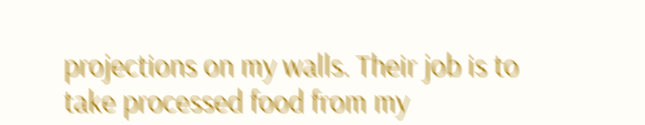projections on my walls. Their job is to take processed food from my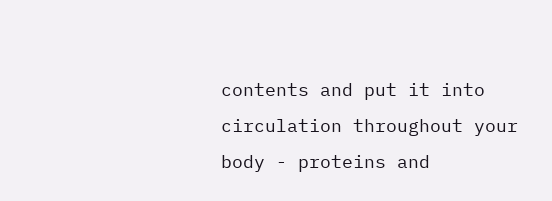contents and put it into circulation throughout your body - proteins and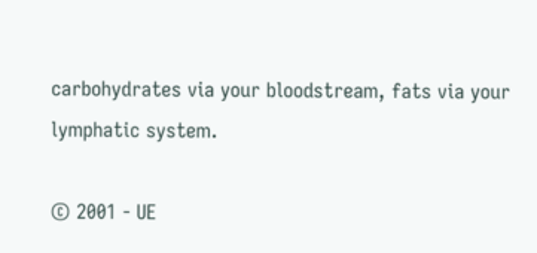carbohydrates via your bloodstream, fats via your lymphatic system.

© 2001 - UE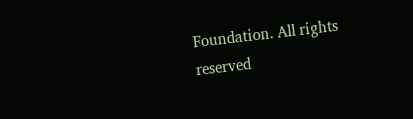Foundation. All rights reserved